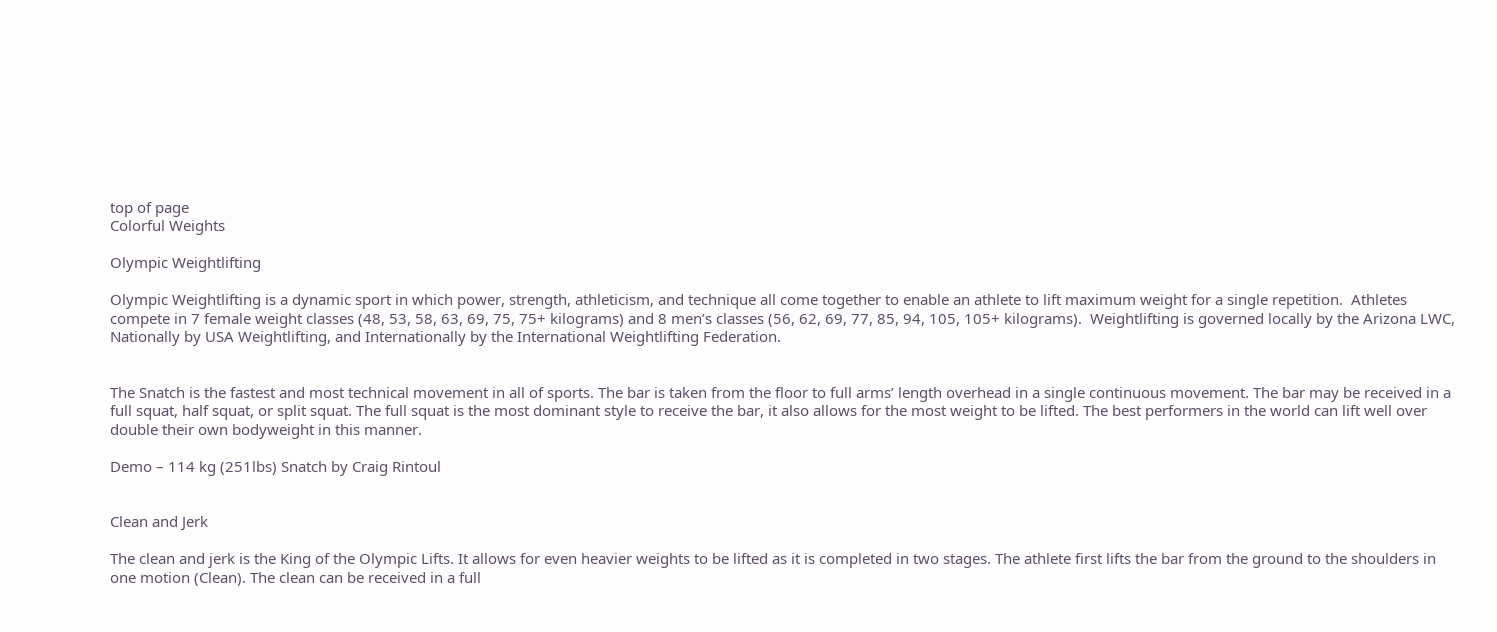top of page
Colorful Weights

Olympic Weightlifting

Olympic Weightlifting is a dynamic sport in which power, strength, athleticism, and technique all come together to enable an athlete to lift maximum weight for a single repetition.  Athletes compete in 7 female weight classes (48, 53, 58, 63, 69, 75, 75+ kilograms) and 8 men’s classes (56, 62, 69, 77, 85, 94, 105, 105+ kilograms).  Weightlifting is governed locally by the Arizona LWC, Nationally by USA Weightlifting, and Internationally by the International Weightlifting Federation.


The Snatch is the fastest and most technical movement in all of sports. The bar is taken from the floor to full arms’ length overhead in a single continuous movement. The bar may be received in a full squat, half squat, or split squat. The full squat is the most dominant style to receive the bar, it also allows for the most weight to be lifted. The best performers in the world can lift well over double their own bodyweight in this manner.

Demo – 114 kg (251lbs) Snatch by Craig Rintoul


Clean and Jerk

The clean and jerk is the King of the Olympic Lifts. It allows for even heavier weights to be lifted as it is completed in two stages. The athlete first lifts the bar from the ground to the shoulders in one motion (Clean). The clean can be received in a full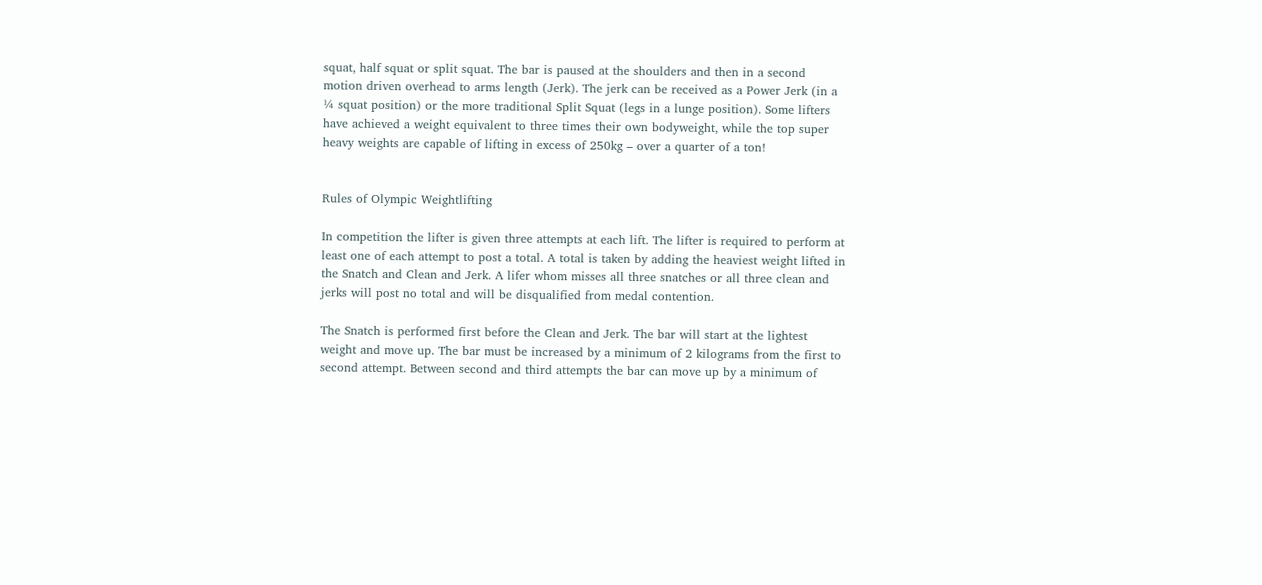squat, half squat or split squat. The bar is paused at the shoulders and then in a second motion driven overhead to arms length (Jerk). The jerk can be received as a Power Jerk (in a ¼ squat position) or the more traditional Split Squat (legs in a lunge position). Some lifters have achieved a weight equivalent to three times their own bodyweight, while the top super heavy weights are capable of lifting in excess of 250kg – over a quarter of a ton!


Rules of Olympic Weightlifting

In competition the lifter is given three attempts at each lift. The lifter is required to perform at least one of each attempt to post a total. A total is taken by adding the heaviest weight lifted in the Snatch and Clean and Jerk. A lifer whom misses all three snatches or all three clean and jerks will post no total and will be disqualified from medal contention.

The Snatch is performed first before the Clean and Jerk. The bar will start at the lightest weight and move up. The bar must be increased by a minimum of 2 kilograms from the first to second attempt. Between second and third attempts the bar can move up by a minimum of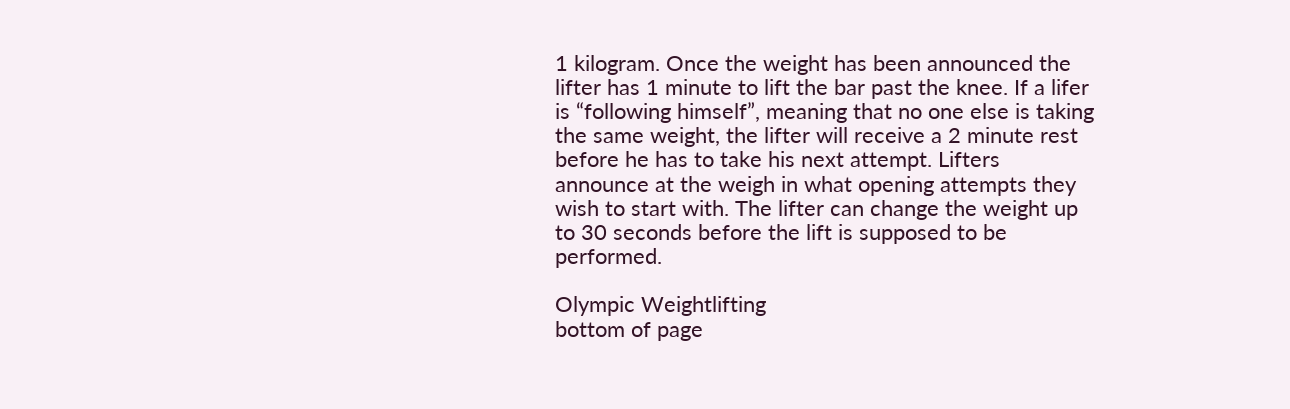1 kilogram. Once the weight has been announced the lifter has 1 minute to lift the bar past the knee. If a lifer is “following himself”, meaning that no one else is taking the same weight, the lifter will receive a 2 minute rest before he has to take his next attempt. Lifters announce at the weigh in what opening attempts they wish to start with. The lifter can change the weight up to 30 seconds before the lift is supposed to be performed.

Olympic Weightlifting
bottom of page